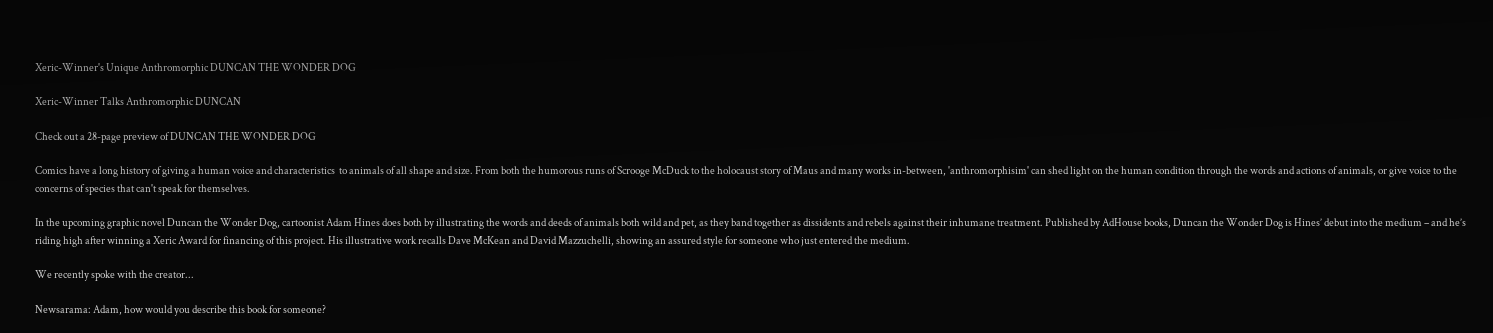Xeric-Winner's Unique Anthromorphic DUNCAN THE WONDER DOG

Xeric-Winner Talks Anthromorphic DUNCAN

Check out a 28-page preview of DUNCAN THE WONDER DOG

Comics have a long history of giving a human voice and characteristics  to animals of all shape and size. From both the humorous runs of Scrooge McDuck to the holocaust story of Maus and many works in-between, 'anthromorphisim' can shed light on the human condition through the words and actions of animals, or give voice to the concerns of species that can't speak for themselves.

In the upcoming graphic novel Duncan the Wonder Dog, cartoonist Adam Hines does both by illustrating the words and deeds of animals both wild and pet, as they band together as dissidents and rebels against their inhumane treatment. Published by AdHouse books, Duncan the Wonder Dog is Hines’ debut into the medium – and he’s riding high after winning a Xeric Award for financing of this project. His illustrative work recalls Dave McKean and David Mazzuchelli, showing an assured style for someone who just entered the medium.

We recently spoke with the creator...

Newsarama: Adam, how would you describe this book for someone?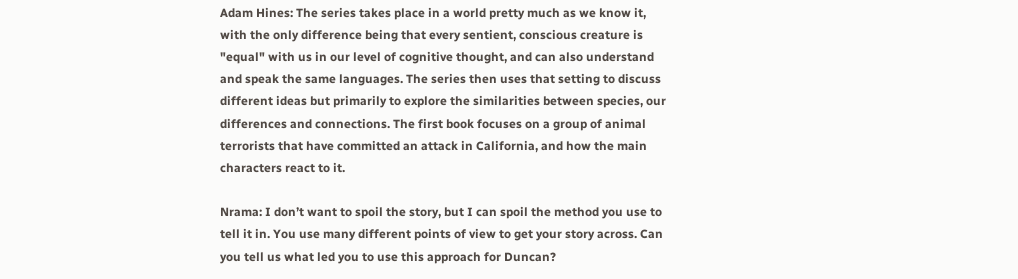Adam Hines: The series takes place in a world pretty much as we know it, with the only difference being that every sentient, conscious creature is "equal" with us in our level of cognitive thought, and can also understand and speak the same languages. The series then uses that setting to discuss different ideas but primarily to explore the similarities between species, our differences and connections. The first book focuses on a group of animal terrorists that have committed an attack in California, and how the main characters react to it.

Nrama: I don’t want to spoil the story, but I can spoil the method you use to tell it in. You use many different points of view to get your story across. Can you tell us what led you to use this approach for Duncan?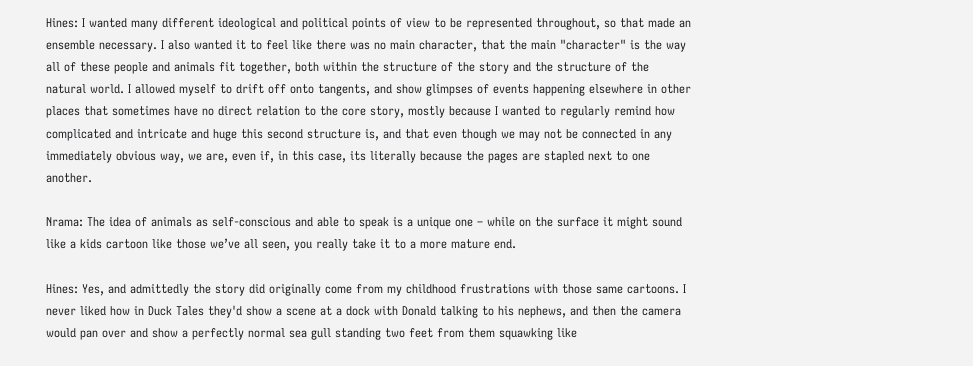Hines: I wanted many different ideological and political points of view to be represented throughout, so that made an ensemble necessary. I also wanted it to feel like there was no main character, that the main "character" is the way all of these people and animals fit together, both within the structure of the story and the structure of the natural world. I allowed myself to drift off onto tangents, and show glimpses of events happening elsewhere in other places that sometimes have no direct relation to the core story, mostly because I wanted to regularly remind how complicated and intricate and huge this second structure is, and that even though we may not be connected in any immediately obvious way, we are, even if, in this case, its literally because the pages are stapled next to one another.

Nrama: The idea of animals as self-conscious and able to speak is a unique one – while on the surface it might sound like a kids cartoon like those we’ve all seen, you really take it to a more mature end.

Hines: Yes, and admittedly the story did originally come from my childhood frustrations with those same cartoons. I never liked how in Duck Tales they'd show a scene at a dock with Donald talking to his nephews, and then the camera would pan over and show a perfectly normal sea gull standing two feet from them squawking like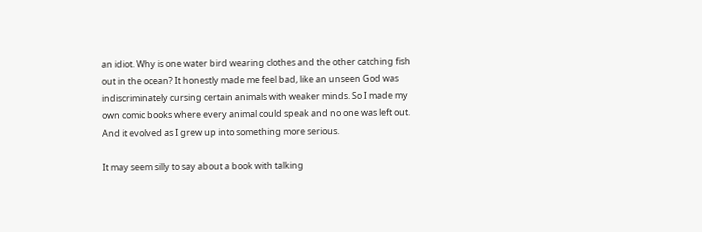an idiot. Why is one water bird wearing clothes and the other catching fish out in the ocean? It honestly made me feel bad, like an unseen God was indiscriminately cursing certain animals with weaker minds. So I made my own comic books where every animal could speak and no one was left out. And it evolved as I grew up into something more serious.

It may seem silly to say about a book with talking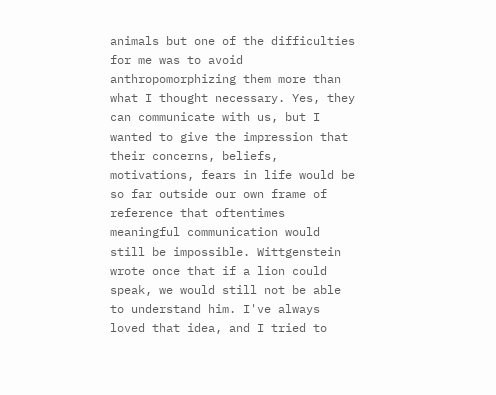animals but one of the difficulties for me was to avoid anthropomorphizing them more than what I thought necessary. Yes, they can communicate with us, but I wanted to give the impression that their concerns, beliefs, motivations, fears in life would be so far outside our own frame of reference that oftentimes meaningful communication would still be impossible. Wittgenstein wrote once that if a lion could speak, we would still not be able to understand him. I've always loved that idea, and I tried to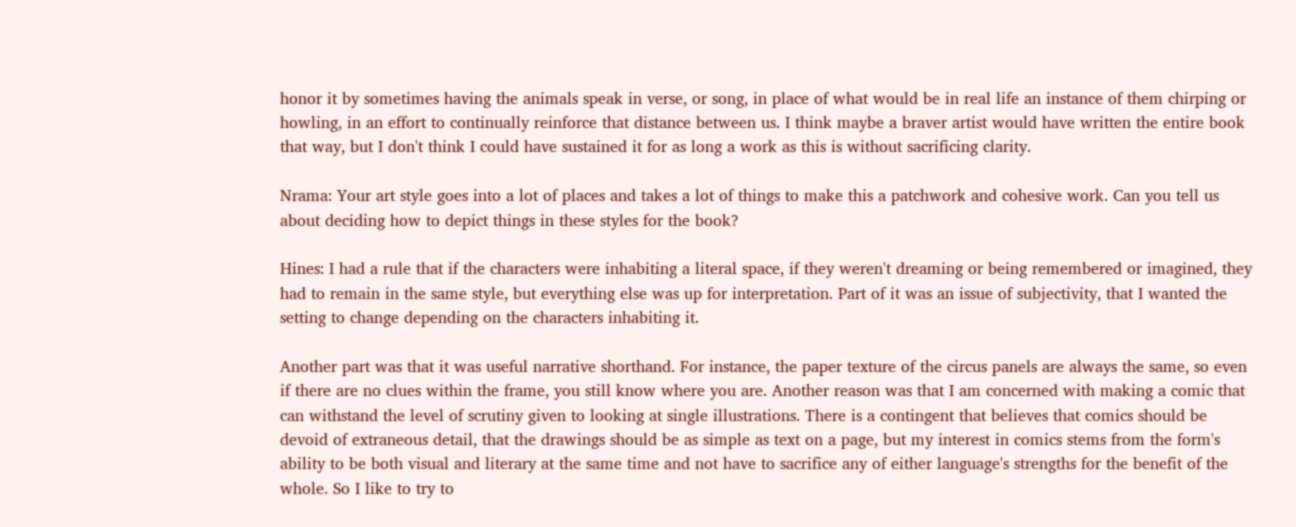honor it by sometimes having the animals speak in verse, or song, in place of what would be in real life an instance of them chirping or howling, in an effort to continually reinforce that distance between us. I think maybe a braver artist would have written the entire book that way, but I don't think I could have sustained it for as long a work as this is without sacrificing clarity.

Nrama: Your art style goes into a lot of places and takes a lot of things to make this a patchwork and cohesive work. Can you tell us about deciding how to depict things in these styles for the book?

Hines: I had a rule that if the characters were inhabiting a literal space, if they weren't dreaming or being remembered or imagined, they had to remain in the same style, but everything else was up for interpretation. Part of it was an issue of subjectivity, that I wanted the setting to change depending on the characters inhabiting it.

Another part was that it was useful narrative shorthand. For instance, the paper texture of the circus panels are always the same, so even if there are no clues within the frame, you still know where you are. Another reason was that I am concerned with making a comic that can withstand the level of scrutiny given to looking at single illustrations. There is a contingent that believes that comics should be devoid of extraneous detail, that the drawings should be as simple as text on a page, but my interest in comics stems from the form's ability to be both visual and literary at the same time and not have to sacrifice any of either language's strengths for the benefit of the whole. So I like to try to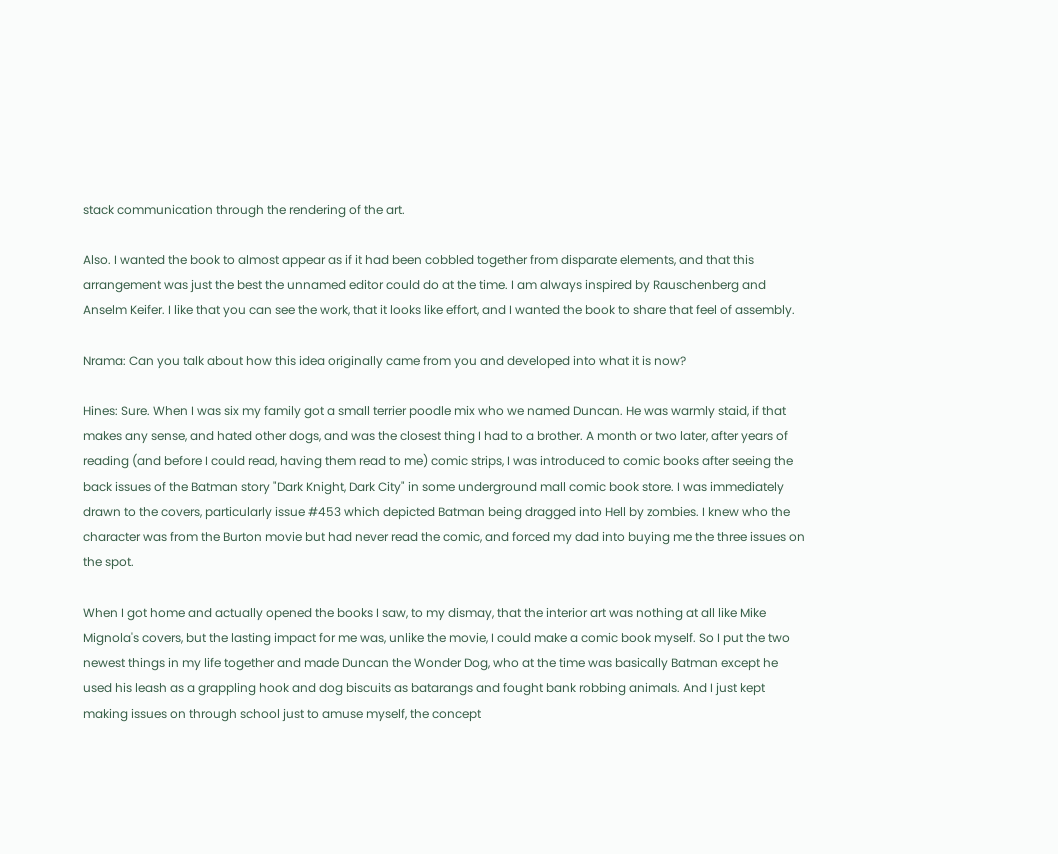stack communication through the rendering of the art.

Also. I wanted the book to almost appear as if it had been cobbled together from disparate elements, and that this arrangement was just the best the unnamed editor could do at the time. I am always inspired by Rauschenberg and Anselm Keifer. I like that you can see the work, that it looks like effort, and I wanted the book to share that feel of assembly.

Nrama: Can you talk about how this idea originally came from you and developed into what it is now?

Hines: Sure. When I was six my family got a small terrier poodle mix who we named Duncan. He was warmly staid, if that makes any sense, and hated other dogs, and was the closest thing I had to a brother. A month or two later, after years of reading (and before I could read, having them read to me) comic strips, I was introduced to comic books after seeing the back issues of the Batman story "Dark Knight, Dark City" in some underground mall comic book store. I was immediately drawn to the covers, particularly issue #453 which depicted Batman being dragged into Hell by zombies. I knew who the character was from the Burton movie but had never read the comic, and forced my dad into buying me the three issues on the spot.

When I got home and actually opened the books I saw, to my dismay, that the interior art was nothing at all like Mike Mignola's covers, but the lasting impact for me was, unlike the movie, I could make a comic book myself. So I put the two newest things in my life together and made Duncan the Wonder Dog, who at the time was basically Batman except he used his leash as a grappling hook and dog biscuits as batarangs and fought bank robbing animals. And I just kept making issues on through school just to amuse myself, the concept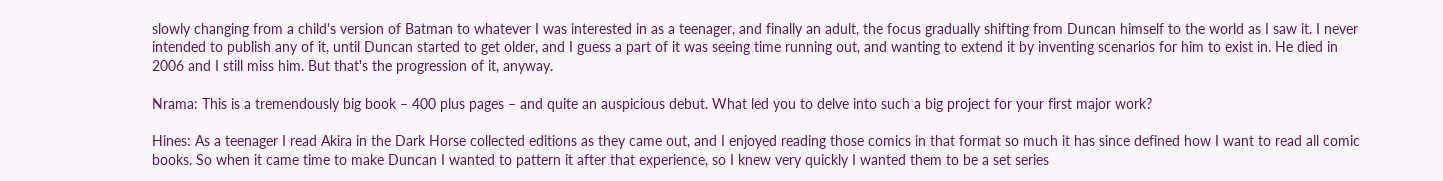slowly changing from a child's version of Batman to whatever I was interested in as a teenager, and finally an adult, the focus gradually shifting from Duncan himself to the world as I saw it. I never intended to publish any of it, until Duncan started to get older, and I guess a part of it was seeing time running out, and wanting to extend it by inventing scenarios for him to exist in. He died in 2006 and I still miss him. But that's the progression of it, anyway.

Nrama: This is a tremendously big book – 400 plus pages – and quite an auspicious debut. What led you to delve into such a big project for your first major work?

Hines: As a teenager I read Akira in the Dark Horse collected editions as they came out, and I enjoyed reading those comics in that format so much it has since defined how I want to read all comic books. So when it came time to make Duncan I wanted to pattern it after that experience, so I knew very quickly I wanted them to be a set series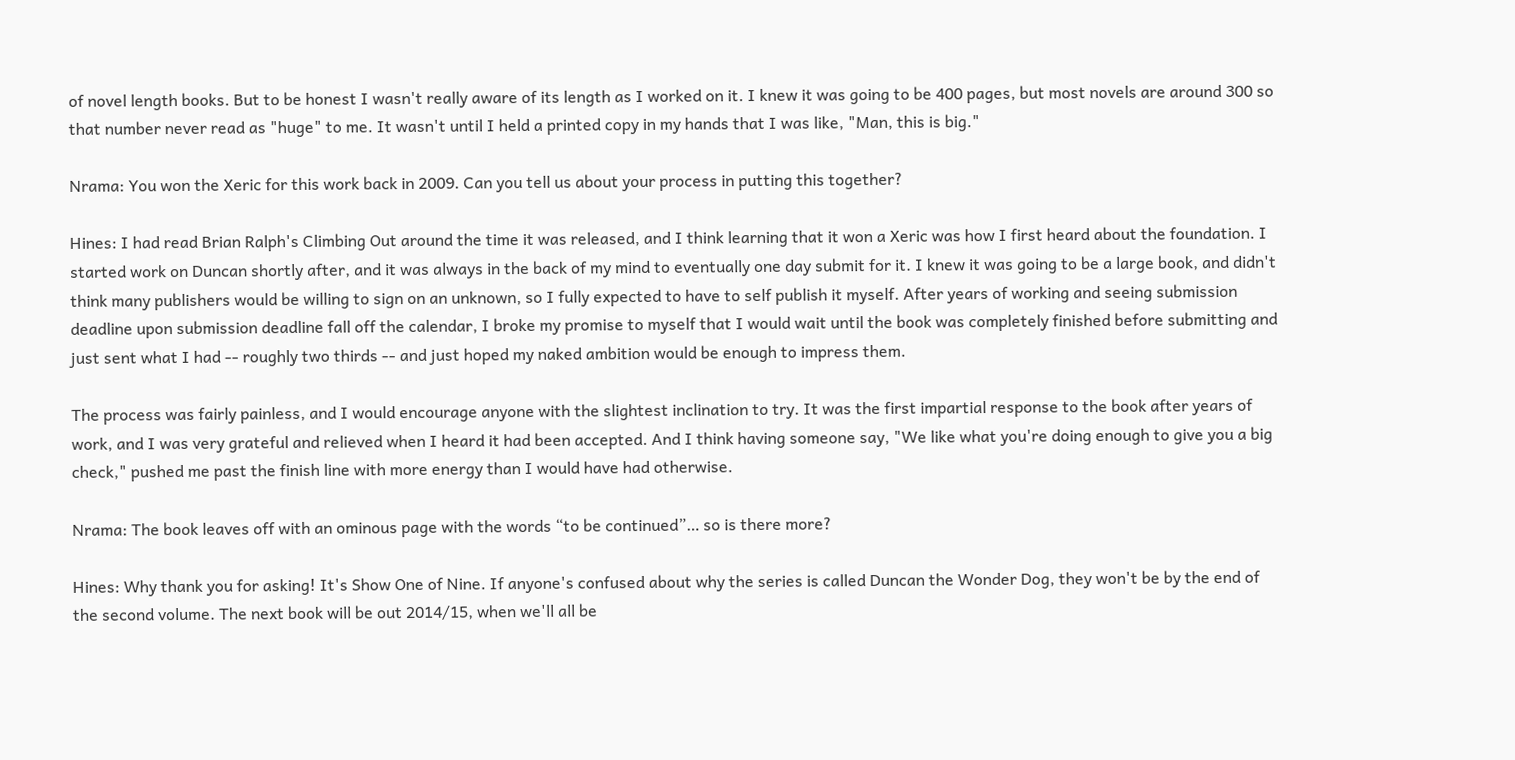of novel length books. But to be honest I wasn't really aware of its length as I worked on it. I knew it was going to be 400 pages, but most novels are around 300 so that number never read as "huge" to me. It wasn't until I held a printed copy in my hands that I was like, "Man, this is big."

Nrama: You won the Xeric for this work back in 2009. Can you tell us about your process in putting this together?

Hines: I had read Brian Ralph's Climbing Out around the time it was released, and I think learning that it won a Xeric was how I first heard about the foundation. I started work on Duncan shortly after, and it was always in the back of my mind to eventually one day submit for it. I knew it was going to be a large book, and didn't think many publishers would be willing to sign on an unknown, so I fully expected to have to self publish it myself. After years of working and seeing submission deadline upon submission deadline fall off the calendar, I broke my promise to myself that I would wait until the book was completely finished before submitting and just sent what I had -- roughly two thirds -- and just hoped my naked ambition would be enough to impress them.

The process was fairly painless, and I would encourage anyone with the slightest inclination to try. It was the first impartial response to the book after years of work, and I was very grateful and relieved when I heard it had been accepted. And I think having someone say, "We like what you're doing enough to give you a big check," pushed me past the finish line with more energy than I would have had otherwise.

Nrama: The book leaves off with an ominous page with the words “to be continued”… so is there more?

Hines: Why thank you for asking! It's Show One of Nine. If anyone's confused about why the series is called Duncan the Wonder Dog, they won't be by the end of the second volume. The next book will be out 2014/15, when we'll all be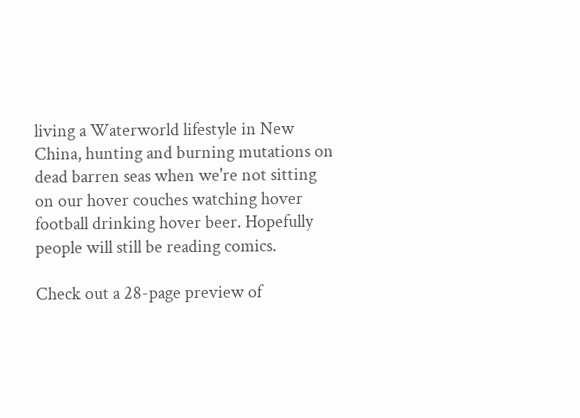living a Waterworld lifestyle in New China, hunting and burning mutations on dead barren seas when we're not sitting on our hover couches watching hover football drinking hover beer. Hopefully people will still be reading comics.

Check out a 28-page preview of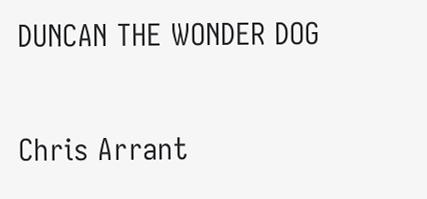DUNCAN THE WONDER DOG

Chris Arrant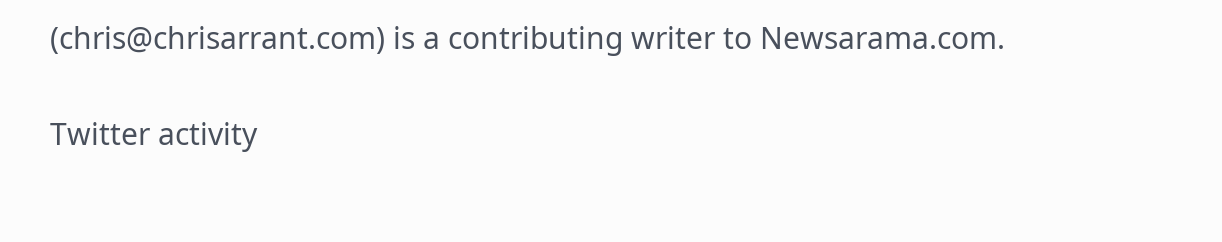(chris@chrisarrant.com) is a contributing writer to Newsarama.com.

Twitter activity